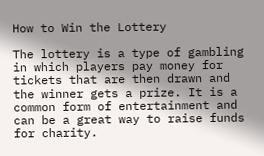How to Win the Lottery

The lottery is a type of gambling in which players pay money for tickets that are then drawn and the winner gets a prize. It is a common form of entertainment and can be a great way to raise funds for charity.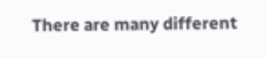There are many different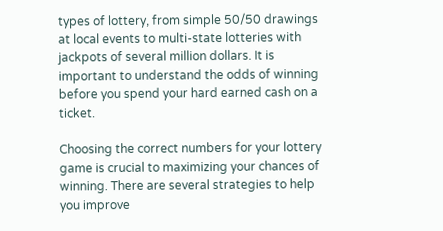types of lottery, from simple 50/50 drawings at local events to multi-state lotteries with jackpots of several million dollars. It is important to understand the odds of winning before you spend your hard earned cash on a ticket.

Choosing the correct numbers for your lottery game is crucial to maximizing your chances of winning. There are several strategies to help you improve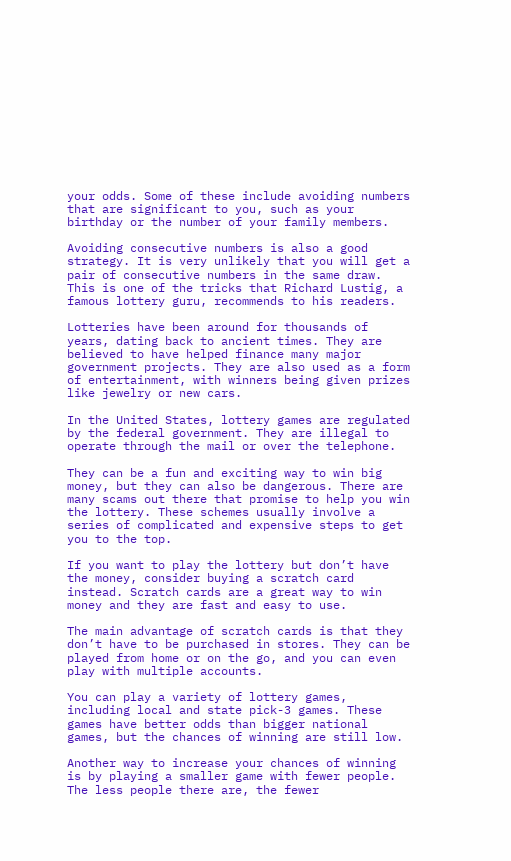your odds. Some of these include avoiding numbers that are significant to you, such as your birthday or the number of your family members.

Avoiding consecutive numbers is also a good strategy. It is very unlikely that you will get a pair of consecutive numbers in the same draw. This is one of the tricks that Richard Lustig, a famous lottery guru, recommends to his readers.

Lotteries have been around for thousands of years, dating back to ancient times. They are believed to have helped finance many major government projects. They are also used as a form of entertainment, with winners being given prizes like jewelry or new cars.

In the United States, lottery games are regulated by the federal government. They are illegal to operate through the mail or over the telephone.

They can be a fun and exciting way to win big money, but they can also be dangerous. There are many scams out there that promise to help you win the lottery. These schemes usually involve a series of complicated and expensive steps to get you to the top.

If you want to play the lottery but don’t have the money, consider buying a scratch card instead. Scratch cards are a great way to win money and they are fast and easy to use.

The main advantage of scratch cards is that they don’t have to be purchased in stores. They can be played from home or on the go, and you can even play with multiple accounts.

You can play a variety of lottery games, including local and state pick-3 games. These games have better odds than bigger national games, but the chances of winning are still low.

Another way to increase your chances of winning is by playing a smaller game with fewer people. The less people there are, the fewer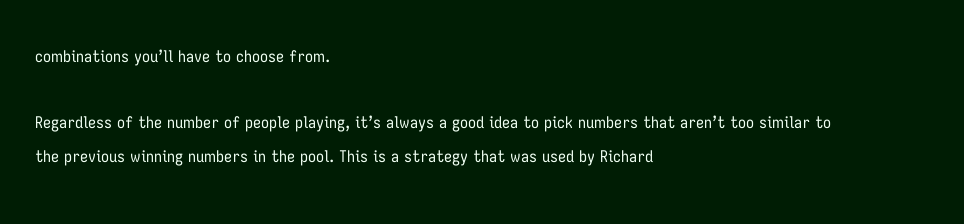combinations you’ll have to choose from.

Regardless of the number of people playing, it’s always a good idea to pick numbers that aren’t too similar to the previous winning numbers in the pool. This is a strategy that was used by Richard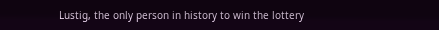Lustig, the only person in history to win the lottery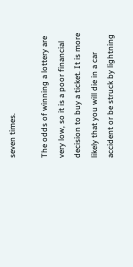seven times.

The odds of winning a lottery are very low, so it is a poor financial decision to buy a ticket. It is more likely that you will die in a car accident or be struck by lightning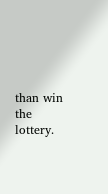than win the lottery.